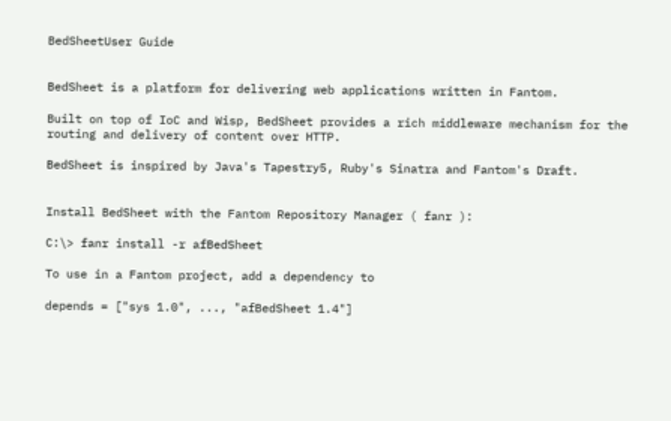BedSheetUser Guide


BedSheet is a platform for delivering web applications written in Fantom.

Built on top of IoC and Wisp, BedSheet provides a rich middleware mechanism for the routing and delivery of content over HTTP.

BedSheet is inspired by Java's Tapestry5, Ruby's Sinatra and Fantom's Draft.


Install BedSheet with the Fantom Repository Manager ( fanr ):

C:\> fanr install -r afBedSheet

To use in a Fantom project, add a dependency to

depends = ["sys 1.0", ..., "afBedSheet 1.4"]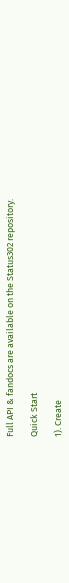Full API & fandocs are available on the Status302 repository.

Quick Start

1). Create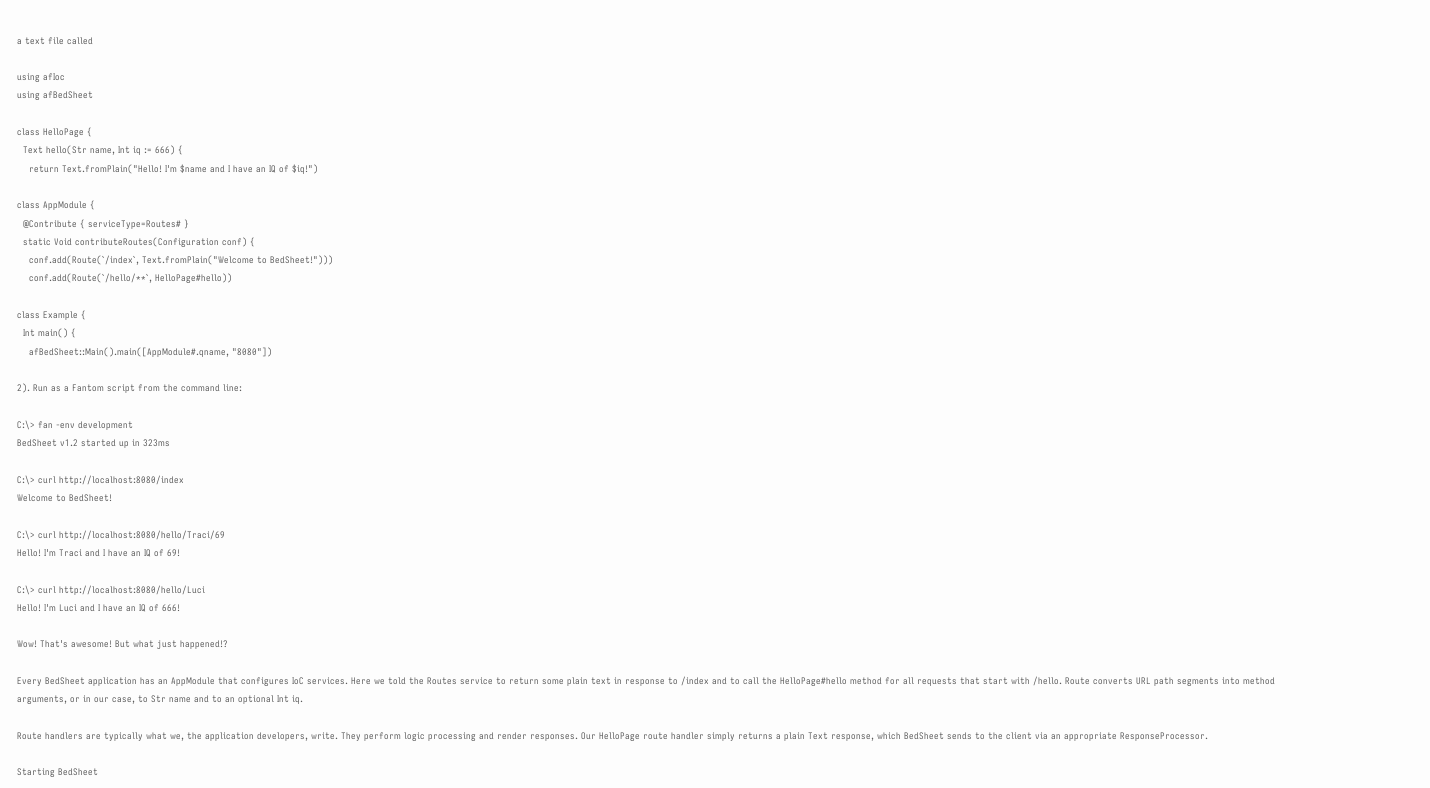a text file called

using afIoc
using afBedSheet

class HelloPage {
  Text hello(Str name, Int iq := 666) {
    return Text.fromPlain("Hello! I'm $name and I have an IQ of $iq!")

class AppModule {
  @Contribute { serviceType=Routes# }
  static Void contributeRoutes(Configuration conf) {
    conf.add(Route(`/index`, Text.fromPlain("Welcome to BedSheet!")))
    conf.add(Route(`/hello/**`, HelloPage#hello))

class Example {
  Int main() {
    afBedSheet::Main().main([AppModule#.qname, "8080"])

2). Run as a Fantom script from the command line:

C:\> fan -env development
BedSheet v1.2 started up in 323ms

C:\> curl http://localhost:8080/index
Welcome to BedSheet!

C:\> curl http://localhost:8080/hello/Traci/69
Hello! I'm Traci and I have an IQ of 69!

C:\> curl http://localhost:8080/hello/Luci
Hello! I'm Luci and I have an IQ of 666!

Wow! That's awesome! But what just happened!?

Every BedSheet application has an AppModule that configures IoC services. Here we told the Routes service to return some plain text in response to /index and to call the HelloPage#hello method for all requests that start with /hello. Route converts URL path segments into method arguments, or in our case, to Str name and to an optional Int iq.

Route handlers are typically what we, the application developers, write. They perform logic processing and render responses. Our HelloPage route handler simply returns a plain Text response, which BedSheet sends to the client via an appropriate ResponseProcessor.

Starting BedSheet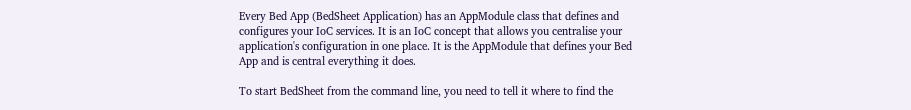Every Bed App (BedSheet Application) has an AppModule class that defines and configures your IoC services. It is an IoC concept that allows you centralise your application's configuration in one place. It is the AppModule that defines your Bed App and is central everything it does.

To start BedSheet from the command line, you need to tell it where to find the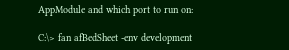AppModule and which port to run on:

C:\> fan afBedSheet -env development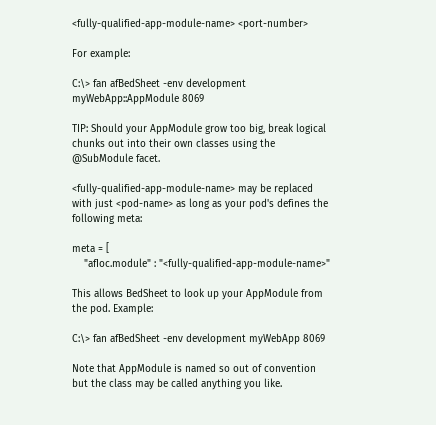<fully-qualified-app-module-name> <port-number>

For example:

C:\> fan afBedSheet -env development myWebApp::AppModule 8069

TIP: Should your AppModule grow too big, break logical chunks out into their own classes using the @SubModule facet.

<fully-qualified-app-module-name> may be replaced with just <pod-name> as long as your pod's defines the following meta:

meta = [
    "afIoc.module" : "<fully-qualified-app-module-name>"

This allows BedSheet to look up your AppModule from the pod. Example:

C:\> fan afBedSheet -env development myWebApp 8069

Note that AppModule is named so out of convention but the class may be called anything you like.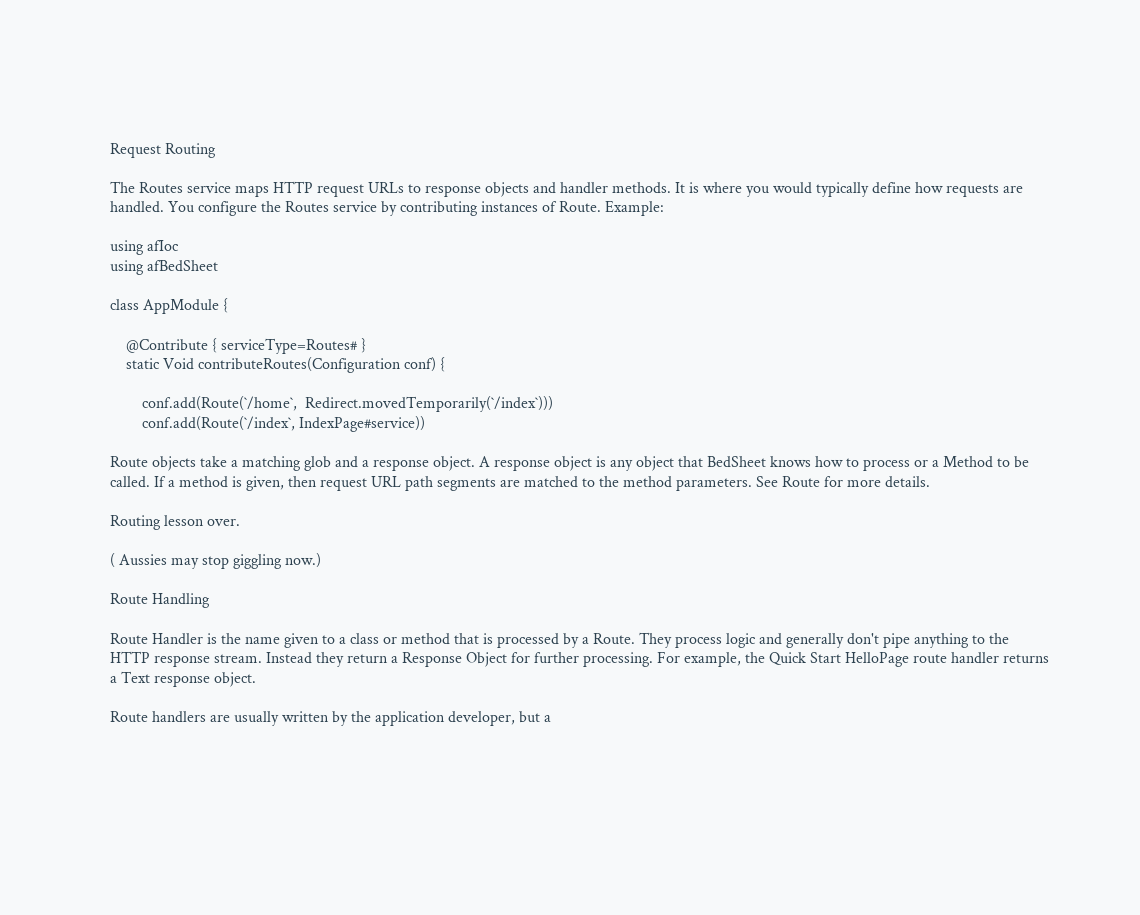Request Routing

The Routes service maps HTTP request URLs to response objects and handler methods. It is where you would typically define how requests are handled. You configure the Routes service by contributing instances of Route. Example:

using afIoc
using afBedSheet

class AppModule {

    @Contribute { serviceType=Routes# }
    static Void contributeRoutes(Configuration conf) {

        conf.add(Route(`/home`,  Redirect.movedTemporarily(`/index`)))
        conf.add(Route(`/index`, IndexPage#service))

Route objects take a matching glob and a response object. A response object is any object that BedSheet knows how to process or a Method to be called. If a method is given, then request URL path segments are matched to the method parameters. See Route for more details.

Routing lesson over.

( Aussies may stop giggling now.)

Route Handling

Route Handler is the name given to a class or method that is processed by a Route. They process logic and generally don't pipe anything to the HTTP response stream. Instead they return a Response Object for further processing. For example, the Quick Start HelloPage route handler returns a Text response object.

Route handlers are usually written by the application developer, but a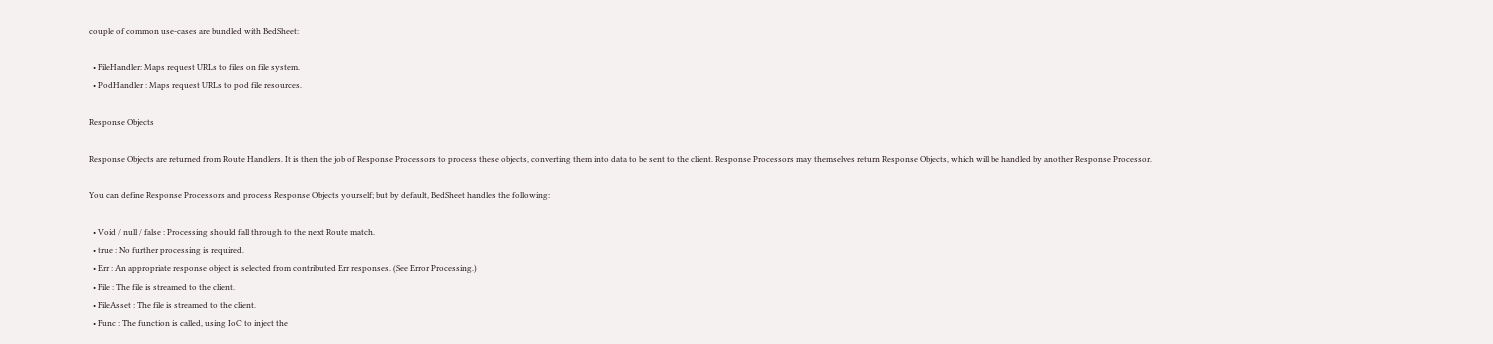couple of common use-cases are bundled with BedSheet:

  • FileHandler: Maps request URLs to files on file system.
  • PodHandler : Maps request URLs to pod file resources.

Response Objects

Response Objects are returned from Route Handlers. It is then the job of Response Processors to process these objects, converting them into data to be sent to the client. Response Processors may themselves return Response Objects, which will be handled by another Response Processor.

You can define Response Processors and process Response Objects yourself; but by default, BedSheet handles the following:

  • Void / null / false : Processing should fall through to the next Route match.
  • true : No further processing is required.
  • Err : An appropriate response object is selected from contributed Err responses. (See Error Processing.)
  • File : The file is streamed to the client.
  • FileAsset : The file is streamed to the client.
  • Func : The function is called, using IoC to inject the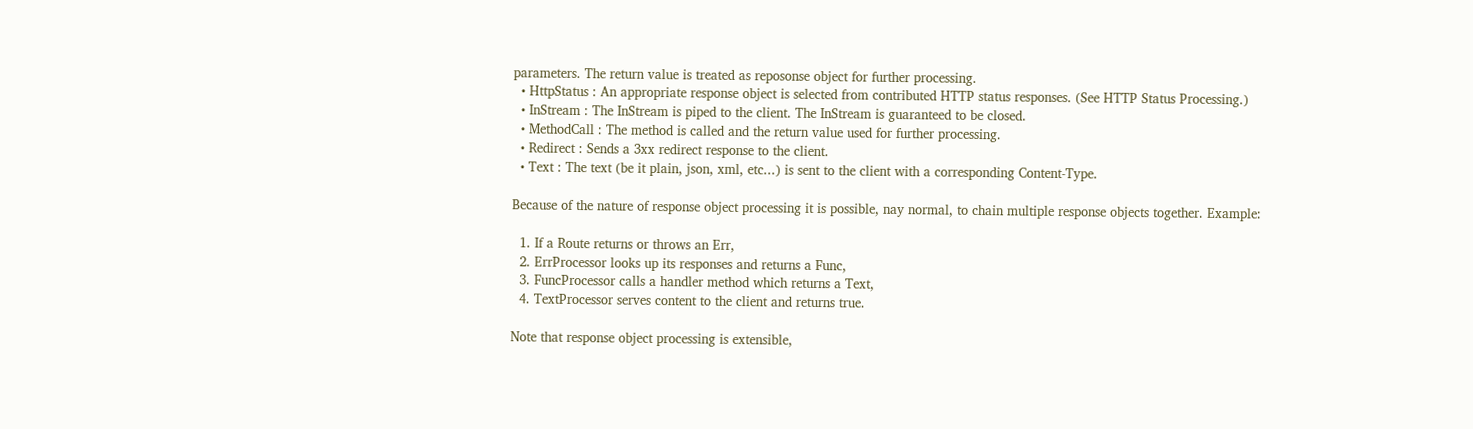parameters. The return value is treated as reposonse object for further processing.
  • HttpStatus : An appropriate response object is selected from contributed HTTP status responses. (See HTTP Status Processing.)
  • InStream : The InStream is piped to the client. The InStream is guaranteed to be closed.
  • MethodCall : The method is called and the return value used for further processing.
  • Redirect : Sends a 3xx redirect response to the client.
  • Text : The text (be it plain, json, xml, etc...) is sent to the client with a corresponding Content-Type.

Because of the nature of response object processing it is possible, nay normal, to chain multiple response objects together. Example:

  1. If a Route returns or throws an Err,
  2. ErrProcessor looks up its responses and returns a Func,
  3. FuncProcessor calls a handler method which returns a Text,
  4. TextProcessor serves content to the client and returns true.

Note that response object processing is extensible,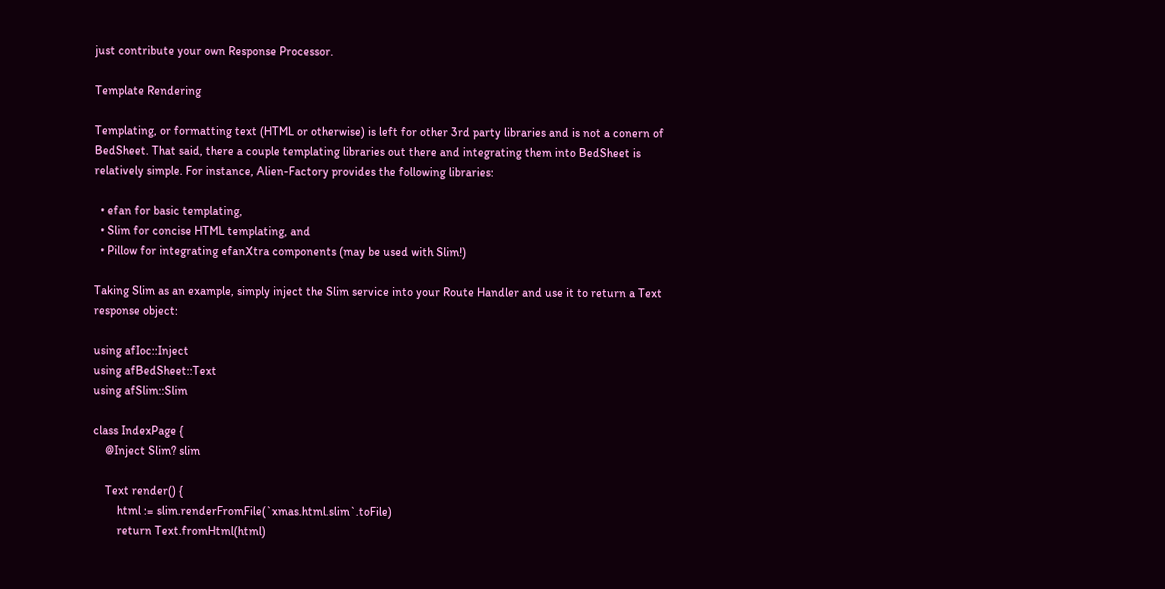just contribute your own Response Processor.

Template Rendering

Templating, or formatting text (HTML or otherwise) is left for other 3rd party libraries and is not a conern of BedSheet. That said, there a couple templating libraries out there and integrating them into BedSheet is relatively simple. For instance, Alien-Factory provides the following libraries:

  • efan for basic templating,
  • Slim for concise HTML templating, and
  • Pillow for integrating efanXtra components (may be used with Slim!)

Taking Slim as an example, simply inject the Slim service into your Route Handler and use it to return a Text response object:

using afIoc::Inject
using afBedSheet::Text
using afSlim::Slim

class IndexPage {
    @Inject Slim? slim

    Text render() {
        html := slim.renderFromFile(`xmas.html.slim`.toFile)
        return Text.fromHtml(html)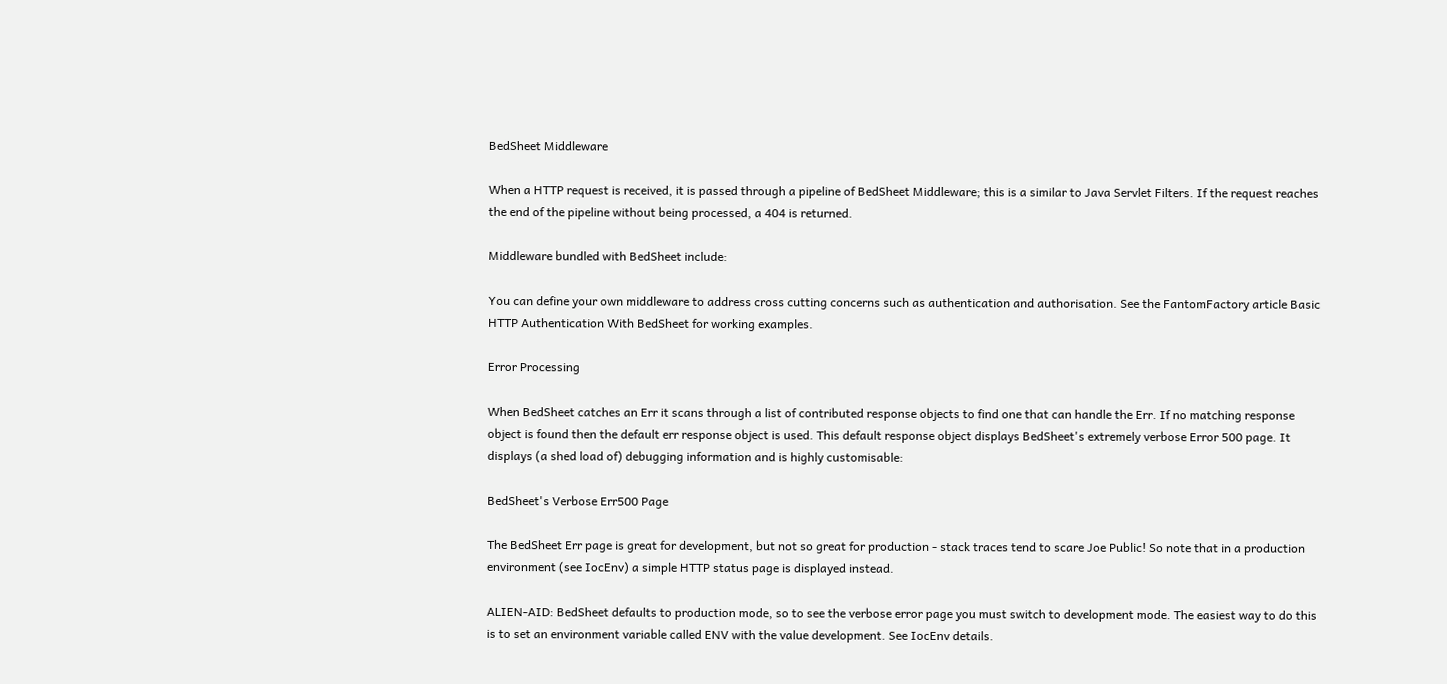BedSheet Middleware

When a HTTP request is received, it is passed through a pipeline of BedSheet Middleware; this is a similar to Java Servlet Filters. If the request reaches the end of the pipeline without being processed, a 404 is returned.

Middleware bundled with BedSheet include:

You can define your own middleware to address cross cutting concerns such as authentication and authorisation. See the FantomFactory article Basic HTTP Authentication With BedSheet for working examples.

Error Processing

When BedSheet catches an Err it scans through a list of contributed response objects to find one that can handle the Err. If no matching response object is found then the default err response object is used. This default response object displays BedSheet's extremely verbose Error 500 page. It displays (a shed load of) debugging information and is highly customisable:

BedSheet's Verbose Err500 Page

The BedSheet Err page is great for development, but not so great for production - stack traces tend to scare Joe Public! So note that in a production environment (see IocEnv) a simple HTTP status page is displayed instead.

ALIEN-AID: BedSheet defaults to production mode, so to see the verbose error page you must switch to development mode. The easiest way to do this is to set an environment variable called ENV with the value development. See IocEnv details.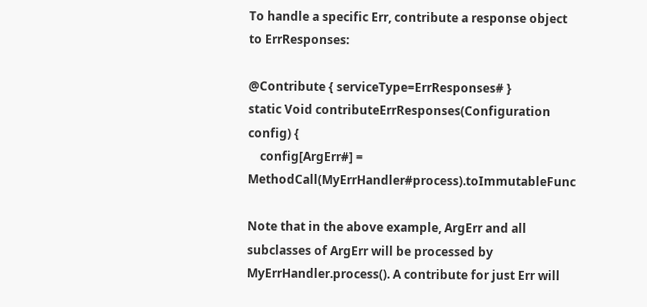To handle a specific Err, contribute a response object to ErrResponses:

@Contribute { serviceType=ErrResponses# }
static Void contributeErrResponses(Configuration config) {
    config[ArgErr#] = MethodCall(MyErrHandler#process).toImmutableFunc

Note that in the above example, ArgErr and all subclasses of ArgErr will be processed by MyErrHandler.process(). A contribute for just Err will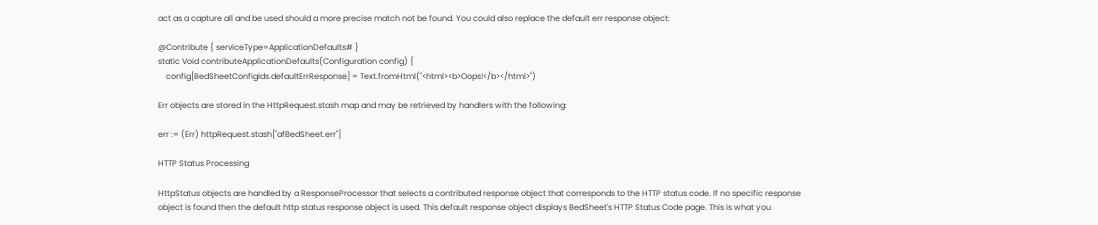act as a capture all and be used should a more precise match not be found. You could also replace the default err response object:

@Contribute { serviceType=ApplicationDefaults# }
static Void contributeApplicationDefaults(Configuration config) {
    config[BedSheetConfigIds.defaultErrResponse] = Text.fromHtml("<html><b>Oops!</b></html>")

Err objects are stored in the HttpRequest.stash map and may be retrieved by handlers with the following:

err := (Err) httpRequest.stash["afBedSheet.err"]

HTTP Status Processing

HttpStatus objects are handled by a ResponseProcessor that selects a contributed response object that corresponds to the HTTP status code. If no specific response object is found then the default http status response object is used. This default response object displays BedSheet's HTTP Status Code page. This is what you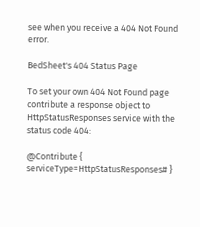see when you receive a 404 Not Found error.

BedSheet's 404 Status Page

To set your own 404 Not Found page contribute a response object to HttpStatusResponses service with the status code 404:

@Contribute { serviceType=HttpStatusResponses# }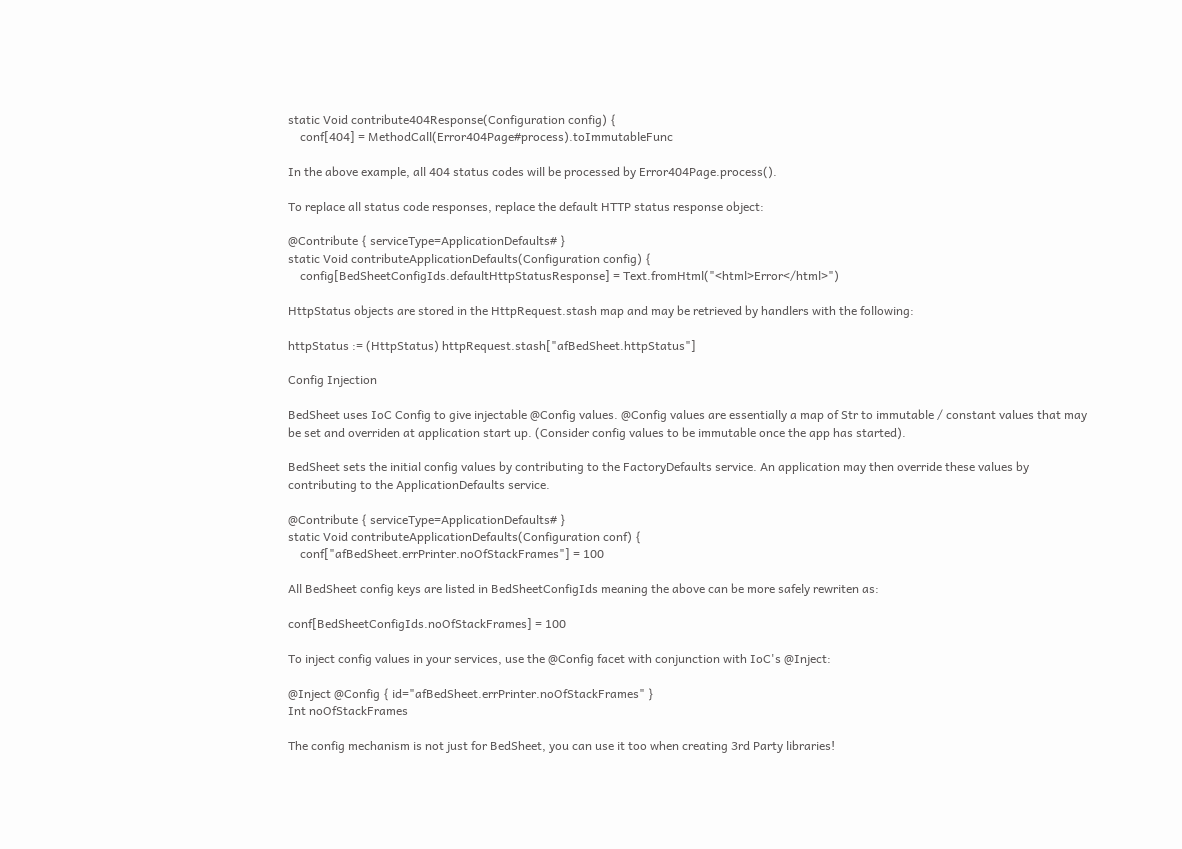static Void contribute404Response(Configuration config) {
    conf[404] = MethodCall(Error404Page#process).toImmutableFunc

In the above example, all 404 status codes will be processed by Error404Page.process().

To replace all status code responses, replace the default HTTP status response object:

@Contribute { serviceType=ApplicationDefaults# }
static Void contributeApplicationDefaults(Configuration config) {
    config[BedSheetConfigIds.defaultHttpStatusResponse] = Text.fromHtml("<html>Error</html>")

HttpStatus objects are stored in the HttpRequest.stash map and may be retrieved by handlers with the following:

httpStatus := (HttpStatus) httpRequest.stash["afBedSheet.httpStatus"]

Config Injection

BedSheet uses IoC Config to give injectable @Config values. @Config values are essentially a map of Str to immutable / constant values that may be set and overriden at application start up. (Consider config values to be immutable once the app has started).

BedSheet sets the initial config values by contributing to the FactoryDefaults service. An application may then override these values by contributing to the ApplicationDefaults service.

@Contribute { serviceType=ApplicationDefaults# }
static Void contributeApplicationDefaults(Configuration conf) {
    conf["afBedSheet.errPrinter.noOfStackFrames"] = 100

All BedSheet config keys are listed in BedSheetConfigIds meaning the above can be more safely rewriten as:

conf[BedSheetConfigIds.noOfStackFrames] = 100

To inject config values in your services, use the @Config facet with conjunction with IoC's @Inject:

@Inject @Config { id="afBedSheet.errPrinter.noOfStackFrames" }
Int noOfStackFrames

The config mechanism is not just for BedSheet, you can use it too when creating 3rd Party libraries!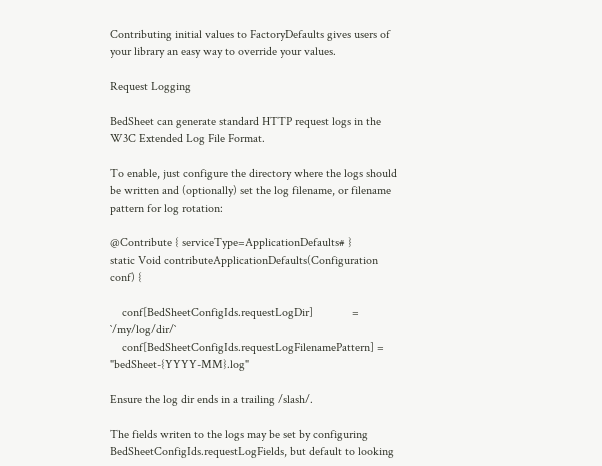Contributing initial values to FactoryDefaults gives users of your library an easy way to override your values.

Request Logging

BedSheet can generate standard HTTP request logs in the W3C Extended Log File Format.

To enable, just configure the directory where the logs should be written and (optionally) set the log filename, or filename pattern for log rotation:

@Contribute { serviceType=ApplicationDefaults# }
static Void contributeApplicationDefaults(Configuration conf) {

    conf[BedSheetConfigIds.requestLogDir]             = `/my/log/dir/`
    conf[BedSheetConfigIds.requestLogFilenamePattern] = "bedSheet-{YYYY-MM}.log"

Ensure the log dir ends in a trailing /slash/.

The fields writen to the logs may be set by configuring BedSheetConfigIds.requestLogFields, but default to looking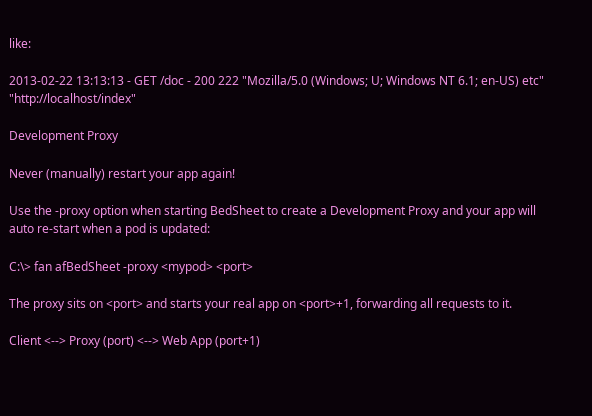like:

2013-02-22 13:13:13 - GET /doc - 200 222 "Mozilla/5.0 (Windows; U; Windows NT 6.1; en-US) etc" "http://localhost/index"

Development Proxy

Never (manually) restart your app again!

Use the -proxy option when starting BedSheet to create a Development Proxy and your app will auto re-start when a pod is updated:

C:\> fan afBedSheet -proxy <mypod> <port>

The proxy sits on <port> and starts your real app on <port>+1, forwarding all requests to it.

Client <--> Proxy (port) <--> Web App (port+1)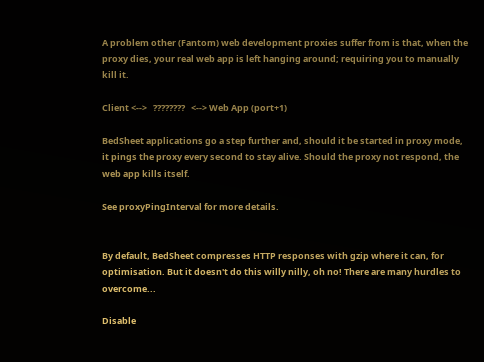A problem other (Fantom) web development proxies suffer from is that, when the proxy dies, your real web app is left hanging around; requiring you to manually kill it.

Client <-->   ????????   <--> Web App (port+1)

BedSheet applications go a step further and, should it be started in proxy mode, it pings the proxy every second to stay alive. Should the proxy not respond, the web app kills itself.

See proxyPingInterval for more details.


By default, BedSheet compresses HTTP responses with gzip where it can, for optimisation. But it doesn't do this willy nilly, oh no! There are many hurdles to overcome...

Disable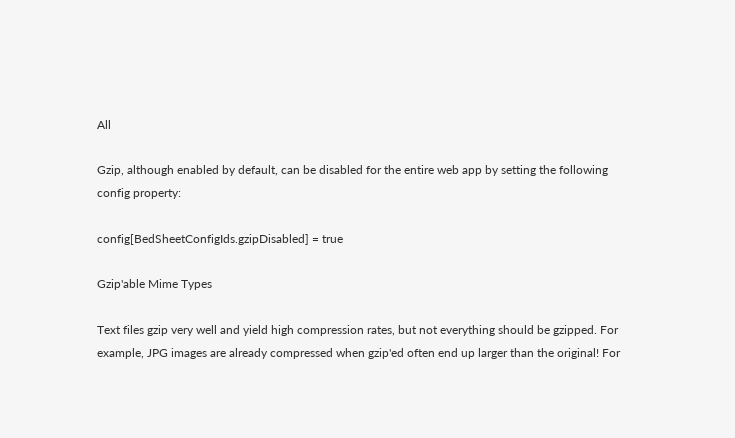All

Gzip, although enabled by default, can be disabled for the entire web app by setting the following config property:

config[BedSheetConfigIds.gzipDisabled] = true

Gzip'able Mime Types

Text files gzip very well and yield high compression rates, but not everything should be gzipped. For example, JPG images are already compressed when gzip'ed often end up larger than the original! For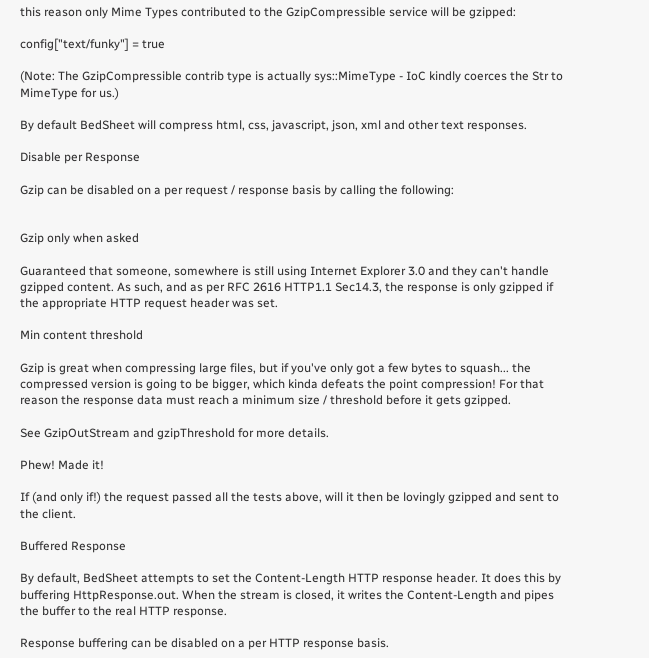this reason only Mime Types contributed to the GzipCompressible service will be gzipped:

config["text/funky"] = true

(Note: The GzipCompressible contrib type is actually sys::MimeType - IoC kindly coerces the Str to MimeType for us.)

By default BedSheet will compress html, css, javascript, json, xml and other text responses.

Disable per Response

Gzip can be disabled on a per request / response basis by calling the following:


Gzip only when asked

Guaranteed that someone, somewhere is still using Internet Explorer 3.0 and they can't handle gzipped content. As such, and as per RFC 2616 HTTP1.1 Sec14.3, the response is only gzipped if the appropriate HTTP request header was set.

Min content threshold

Gzip is great when compressing large files, but if you've only got a few bytes to squash... the compressed version is going to be bigger, which kinda defeats the point compression! For that reason the response data must reach a minimum size / threshold before it gets gzipped.

See GzipOutStream and gzipThreshold for more details.

Phew! Made it!

If (and only if!) the request passed all the tests above, will it then be lovingly gzipped and sent to the client.

Buffered Response

By default, BedSheet attempts to set the Content-Length HTTP response header. It does this by buffering HttpResponse.out. When the stream is closed, it writes the Content-Length and pipes the buffer to the real HTTP response.

Response buffering can be disabled on a per HTTP response basis.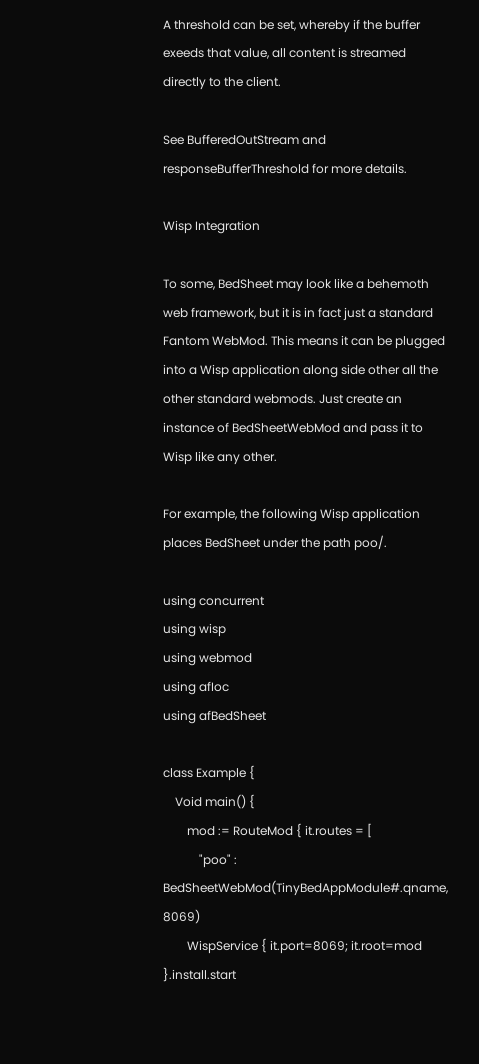A threshold can be set, whereby if the buffer exeeds that value, all content is streamed directly to the client.

See BufferedOutStream and responseBufferThreshold for more details.

Wisp Integration

To some, BedSheet may look like a behemoth web framework, but it is in fact just a standard Fantom WebMod. This means it can be plugged into a Wisp application along side other all the other standard webmods. Just create an instance of BedSheetWebMod and pass it to Wisp like any other.

For example, the following Wisp application places BedSheet under the path poo/.

using concurrent
using wisp
using webmod
using afIoc
using afBedSheet

class Example {
    Void main() {
        mod := RouteMod { it.routes = [
            "poo" : BedSheetWebMod(TinyBedAppModule#.qname, 8069)
        WispService { it.port=8069; it.root=mod }.install.start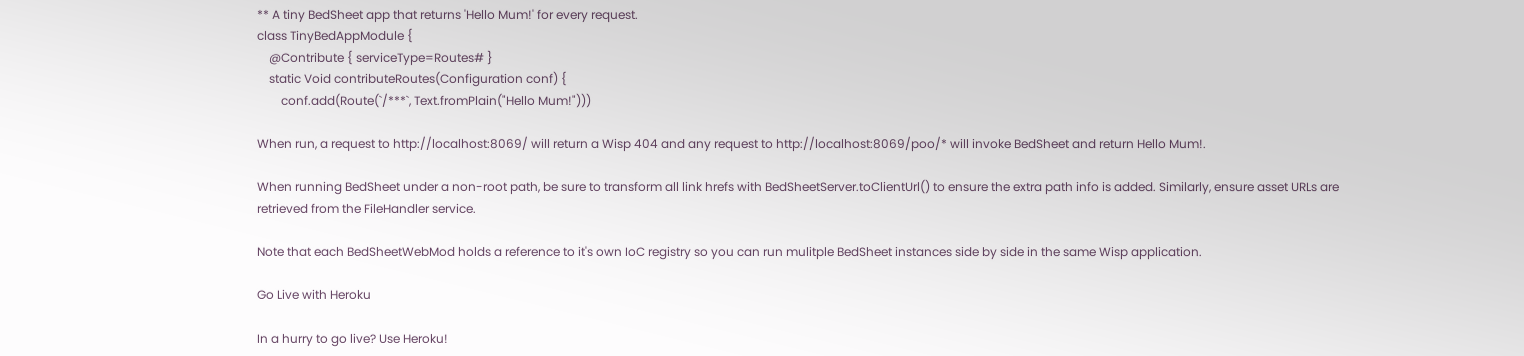** A tiny BedSheet app that returns 'Hello Mum!' for every request.
class TinyBedAppModule {
    @Contribute { serviceType=Routes# }
    static Void contributeRoutes(Configuration conf) {
        conf.add(Route(`/***`, Text.fromPlain("Hello Mum!")))

When run, a request to http://localhost:8069/ will return a Wisp 404 and any request to http://localhost:8069/poo/* will invoke BedSheet and return Hello Mum!.

When running BedSheet under a non-root path, be sure to transform all link hrefs with BedSheetServer.toClientUrl() to ensure the extra path info is added. Similarly, ensure asset URLs are retrieved from the FileHandler service.

Note that each BedSheetWebMod holds a reference to it's own IoC registry so you can run mulitple BedSheet instances side by side in the same Wisp application.

Go Live with Heroku

In a hurry to go live? Use Heroku!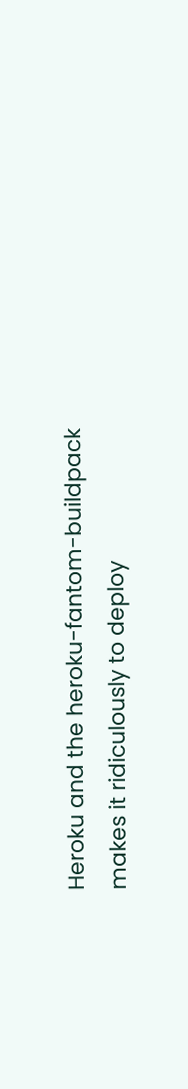Heroku and the heroku-fantom-buildpack makes it ridiculously to deploy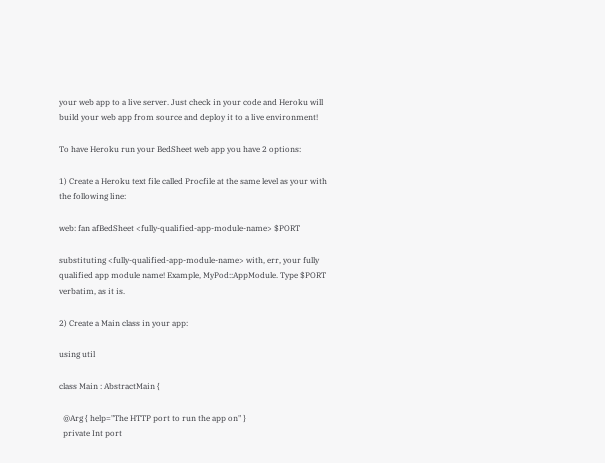your web app to a live server. Just check in your code and Heroku will build your web app from source and deploy it to a live environment!

To have Heroku run your BedSheet web app you have 2 options:

1) Create a Heroku text file called Procfile at the same level as your with the following line:

web: fan afBedSheet <fully-qualified-app-module-name> $PORT

substituting <fully-qualified-app-module-name> with, err, your fully qualified app module name! Example, MyPod::AppModule. Type $PORT verbatim, as it is.

2) Create a Main class in your app:

using util

class Main : AbstractMain {

  @Arg { help="The HTTP port to run the app on" }
  private Int port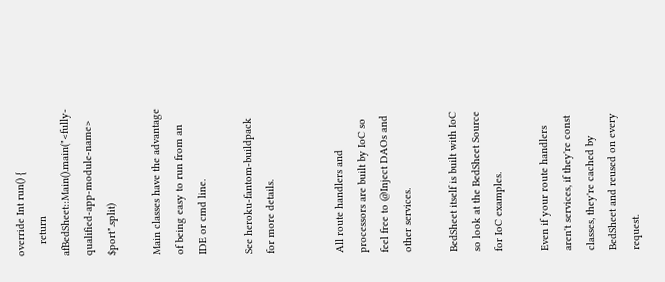override Int run() {
    return afBedSheet::Main().main("<fully-qualified-app-module-name> $port".split)

Main classes have the advantage of being easy to run from an IDE or cmd line.

See heroku-fantom-buildpack for more details.


All route handlers and processors are built by IoC so feel free to @Inject DAOs and other services.

BedSheet itself is built with IoC so look at the BedSheet Source for IoC examples.

Even if your route handlers aren't services, if they're const classes, they're cached by BedSheet and reused on every request.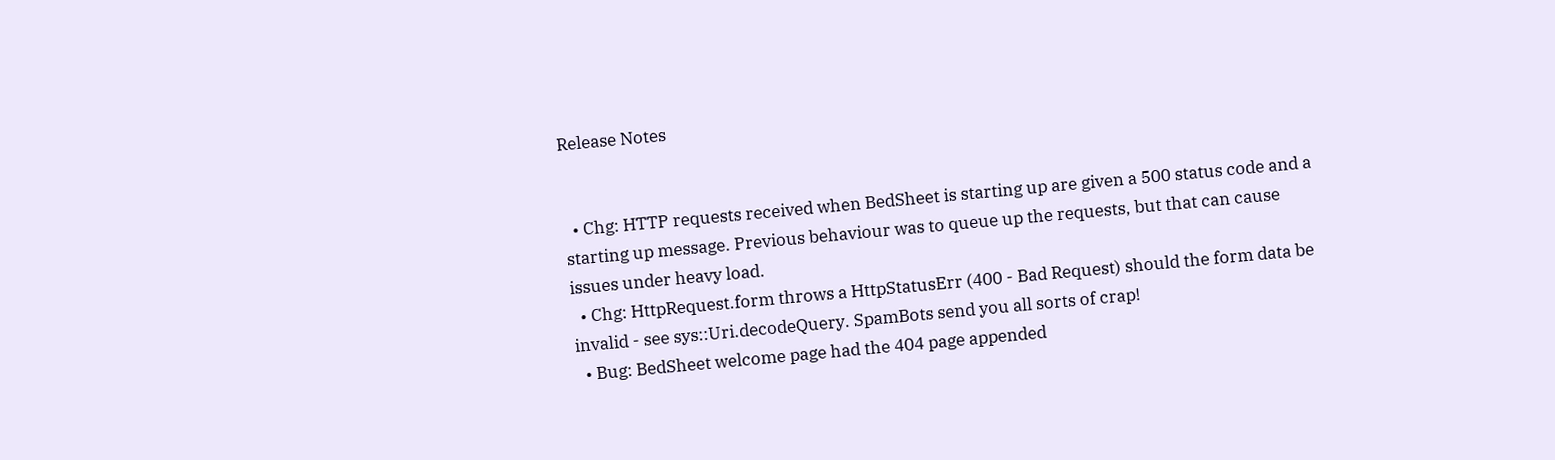Release Notes


  • Chg: HTTP requests received when BedSheet is starting up are given a 500 status code and a starting up message. Previous behaviour was to queue up the requests, but that can cause issues under heavy load.
  • Chg: HttpRequest.form throws a HttpStatusErr (400 - Bad Request) should the form data be invalid - see sys::Uri.decodeQuery. SpamBots send you all sorts of crap!
  • Bug: BedSheet welcome page had the 404 page appended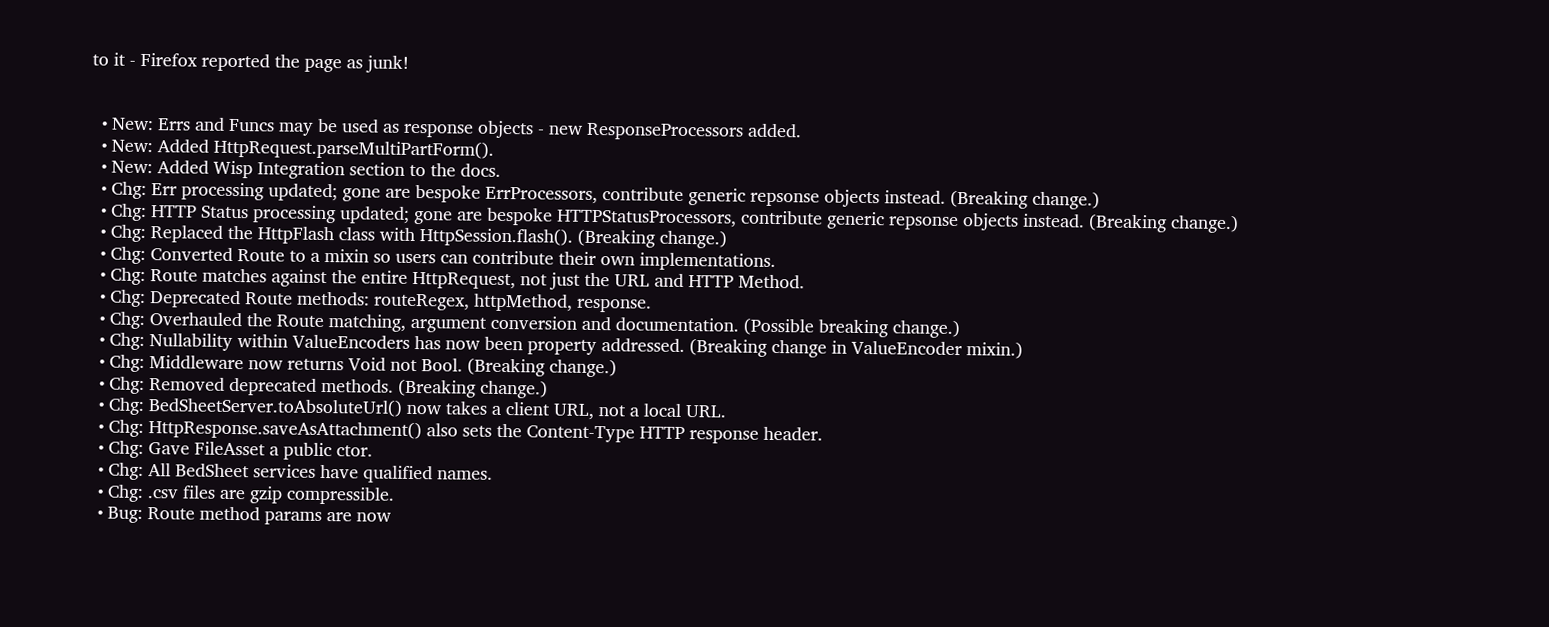to it - Firefox reported the page as junk!


  • New: Errs and Funcs may be used as response objects - new ResponseProcessors added.
  • New: Added HttpRequest.parseMultiPartForm().
  • New: Added Wisp Integration section to the docs.
  • Chg: Err processing updated; gone are bespoke ErrProcessors, contribute generic repsonse objects instead. (Breaking change.)
  • Chg: HTTP Status processing updated; gone are bespoke HTTPStatusProcessors, contribute generic repsonse objects instead. (Breaking change.)
  • Chg: Replaced the HttpFlash class with HttpSession.flash(). (Breaking change.)
  • Chg: Converted Route to a mixin so users can contribute their own implementations.
  • Chg: Route matches against the entire HttpRequest, not just the URL and HTTP Method.
  • Chg: Deprecated Route methods: routeRegex, httpMethod, response.
  • Chg: Overhauled the Route matching, argument conversion and documentation. (Possible breaking change.)
  • Chg: Nullability within ValueEncoders has now been property addressed. (Breaking change in ValueEncoder mixin.)
  • Chg: Middleware now returns Void not Bool. (Breaking change.)
  • Chg: Removed deprecated methods. (Breaking change.)
  • Chg: BedSheetServer.toAbsoluteUrl() now takes a client URL, not a local URL.
  • Chg: HttpResponse.saveAsAttachment() also sets the Content-Type HTTP response header.
  • Chg: Gave FileAsset a public ctor.
  • Chg: All BedSheet services have qualified names.
  • Chg: .csv files are gzip compressible.
  • Bug: Route method params are now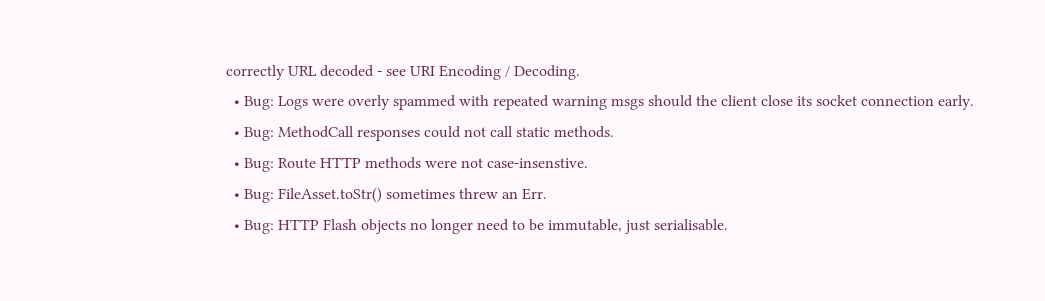correctly URL decoded - see URI Encoding / Decoding.
  • Bug: Logs were overly spammed with repeated warning msgs should the client close its socket connection early.
  • Bug: MethodCall responses could not call static methods.
  • Bug: Route HTTP methods were not case-insenstive.
  • Bug: FileAsset.toStr() sometimes threw an Err.
  • Bug: HTTP Flash objects no longer need to be immutable, just serialisable.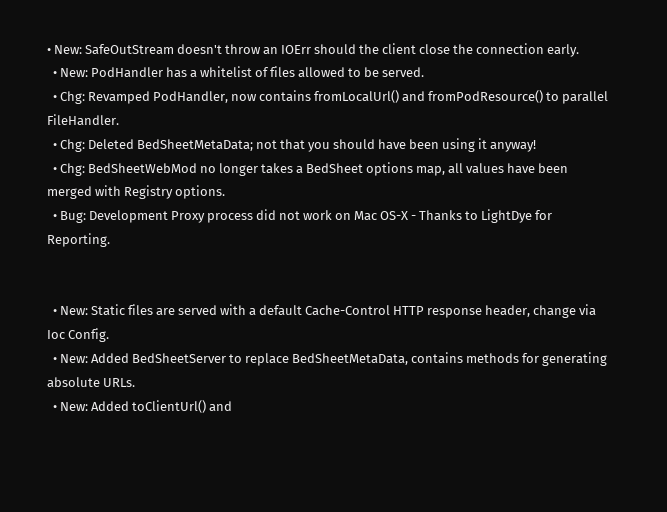• New: SafeOutStream doesn't throw an IOErr should the client close the connection early.
  • New: PodHandler has a whitelist of files allowed to be served.
  • Chg: Revamped PodHandler, now contains fromLocalUrl() and fromPodResource() to parallel FileHandler.
  • Chg: Deleted BedSheetMetaData; not that you should have been using it anyway!
  • Chg: BedSheetWebMod no longer takes a BedSheet options map, all values have been merged with Registry options.
  • Bug: Development Proxy process did not work on Mac OS-X - Thanks to LightDye for Reporting.


  • New: Static files are served with a default Cache-Control HTTP response header, change via Ioc Config.
  • New: Added BedSheetServer to replace BedSheetMetaData, contains methods for generating absolute URLs.
  • New: Added toClientUrl() and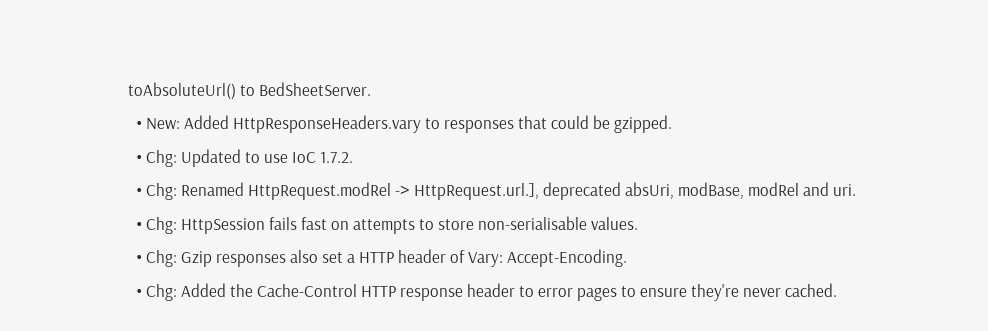toAbsoluteUrl() to BedSheetServer.
  • New: Added HttpResponseHeaders.vary to responses that could be gzipped.
  • Chg: Updated to use IoC 1.7.2.
  • Chg: Renamed HttpRequest.modRel -> HttpRequest.url.], deprecated absUri, modBase, modRel and uri.
  • Chg: HttpSession fails fast on attempts to store non-serialisable values.
  • Chg: Gzip responses also set a HTTP header of Vary: Accept-Encoding.
  • Chg: Added the Cache-Control HTTP response header to error pages to ensure they're never cached.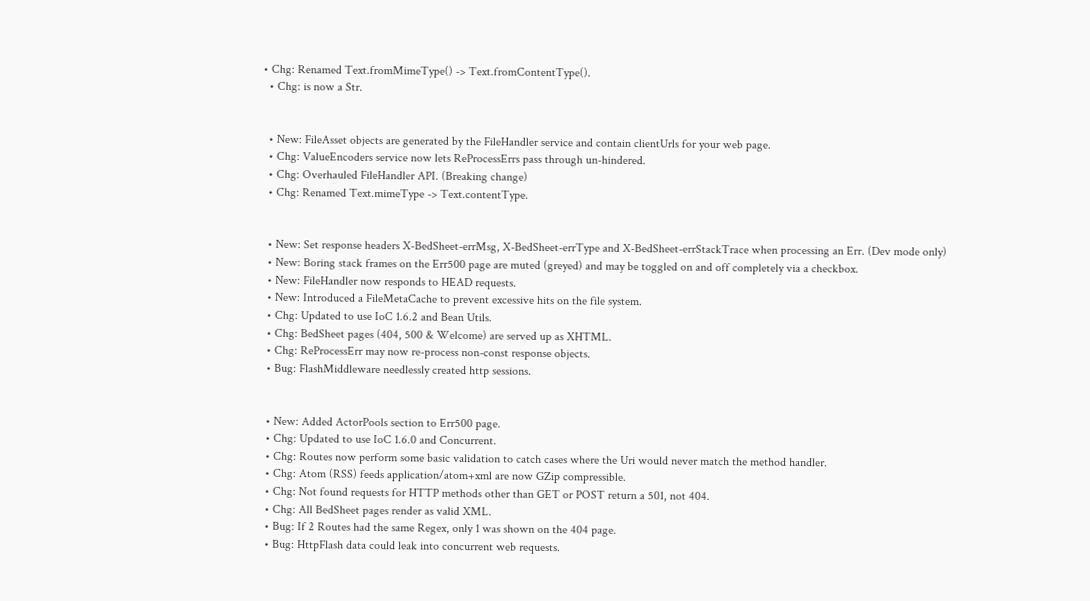• Chg: Renamed Text.fromMimeType() -> Text.fromContentType().
  • Chg: is now a Str.


  • New: FileAsset objects are generated by the FileHandler service and contain clientUrls for your web page.
  • Chg: ValueEncoders service now lets ReProcessErrs pass through un-hindered.
  • Chg: Overhauled FileHandler API. (Breaking change)
  • Chg: Renamed Text.mimeType -> Text.contentType.


  • New: Set response headers X-BedSheet-errMsg, X-BedSheet-errType and X-BedSheet-errStackTrace when processing an Err. (Dev mode only)
  • New: Boring stack frames on the Err500 page are muted (greyed) and may be toggled on and off completely via a checkbox.
  • New: FileHandler now responds to HEAD requests.
  • New: Introduced a FileMetaCache to prevent excessive hits on the file system.
  • Chg: Updated to use IoC 1.6.2 and Bean Utils.
  • Chg: BedSheet pages (404, 500 & Welcome) are served up as XHTML.
  • Chg: ReProcessErr may now re-process non-const response objects.
  • Bug: FlashMiddleware needlessly created http sessions.


  • New: Added ActorPools section to Err500 page.
  • Chg: Updated to use IoC 1.6.0 and Concurrent.
  • Chg: Routes now perform some basic validation to catch cases where the Uri would never match the method handler.
  • Chg: Atom (RSS) feeds application/atom+xml are now GZip compressible.
  • Chg: Not found requests for HTTP methods other than GET or POST return a 501, not 404.
  • Chg: All BedSheet pages render as valid XML.
  • Bug: If 2 Routes had the same Regex, only 1 was shown on the 404 page.
  • Bug: HttpFlash data could leak into concurrent web requests.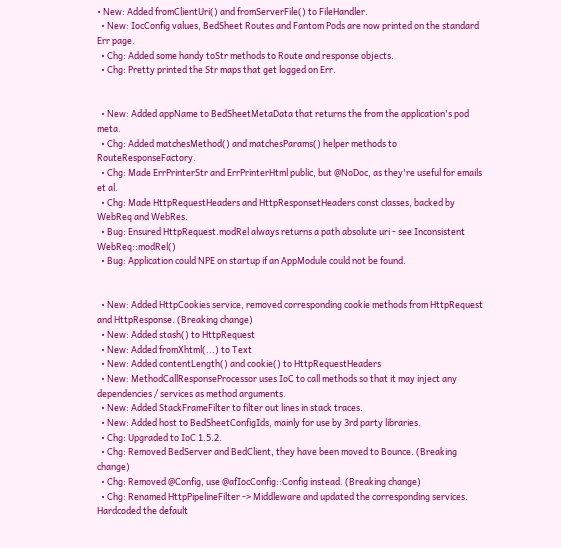• New: Added fromClientUri() and fromServerFile() to FileHandler.
  • New: IocConfig values, BedSheet Routes and Fantom Pods are now printed on the standard Err page.
  • Chg: Added some handy toStr methods to Route and response objects.
  • Chg: Pretty printed the Str maps that get logged on Err.


  • New: Added appName to BedSheetMetaData that returns the from the application's pod meta.
  • Chg: Added matchesMethod() and matchesParams() helper methods to RouteResponseFactory.
  • Chg: Made ErrPrinterStr and ErrPrinterHtml public, but @NoDoc, as they're useful for emails et al.
  • Chg: Made HttpRequestHeaders and HttpResponsetHeaders const classes, backed by WebReq and WebRes.
  • Bug: Ensured HttpRequest.modRel always returns a path absolute uri - see Inconsistent WebReq::modRel()
  • Bug: Application could NPE on startup if an AppModule could not be found.


  • New: Added HttpCookies service, removed corresponding cookie methods from HttpRequest and HttpResponse. (Breaking change)
  • New: Added stash() to HttpRequest
  • New: Added fromXhtml(...) to Text
  • New: Added contentLength() and cookie() to HttpRequestHeaders
  • New: MethodCallResponseProcessor uses IoC to call methods so that it may inject any dependencies / services as method arguments.
  • New: Added StackFrameFilter to filter out lines in stack traces.
  • New: Added host to BedSheetConfigIds, mainly for use by 3rd party libraries.
  • Chg: Upgraded to IoC 1.5.2.
  • Chg: Removed BedServer and BedClient, they have been moved to Bounce. (Breaking change)
  • Chg: Removed @Config, use @afIocConfig::Config instead. (Breaking change)
  • Chg: Renamed HttpPipelineFilter -> Middleware and updated the corresponding services. Hardcoded the default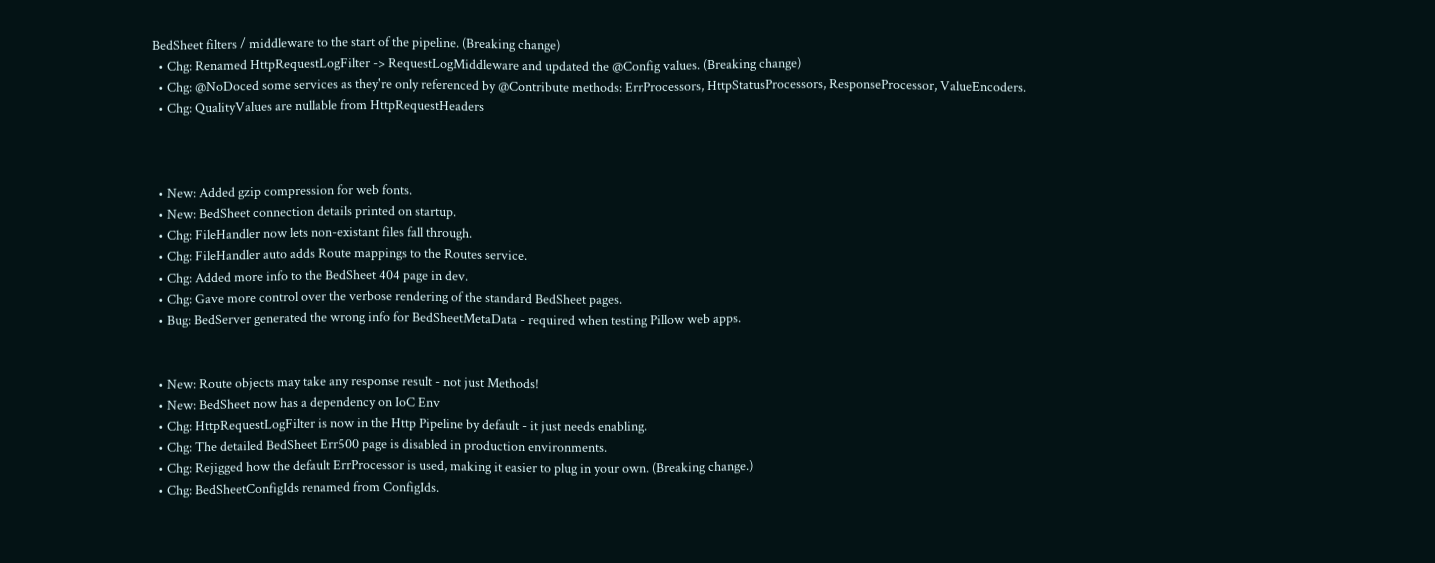BedSheet filters / middleware to the start of the pipeline. (Breaking change)
  • Chg: Renamed HttpRequestLogFilter -> RequestLogMiddleware and updated the @Config values. (Breaking change)
  • Chg: @NoDoced some services as they're only referenced by @Contribute methods: ErrProcessors, HttpStatusProcessors, ResponseProcessor, ValueEncoders.
  • Chg: QualityValues are nullable from HttpRequestHeaders



  • New: Added gzip compression for web fonts.
  • New: BedSheet connection details printed on startup.
  • Chg: FileHandler now lets non-existant files fall through.
  • Chg: FileHandler auto adds Route mappings to the Routes service.
  • Chg: Added more info to the BedSheet 404 page in dev.
  • Chg: Gave more control over the verbose rendering of the standard BedSheet pages.
  • Bug: BedServer generated the wrong info for BedSheetMetaData - required when testing Pillow web apps.


  • New: Route objects may take any response result - not just Methods!
  • New: BedSheet now has a dependency on IoC Env
  • Chg: HttpRequestLogFilter is now in the Http Pipeline by default - it just needs enabling.
  • Chg: The detailed BedSheet Err500 page is disabled in production environments.
  • Chg: Rejigged how the default ErrProcessor is used, making it easier to plug in your own. (Breaking change.)
  • Chg: BedSheetConfigIds renamed from ConfigIds.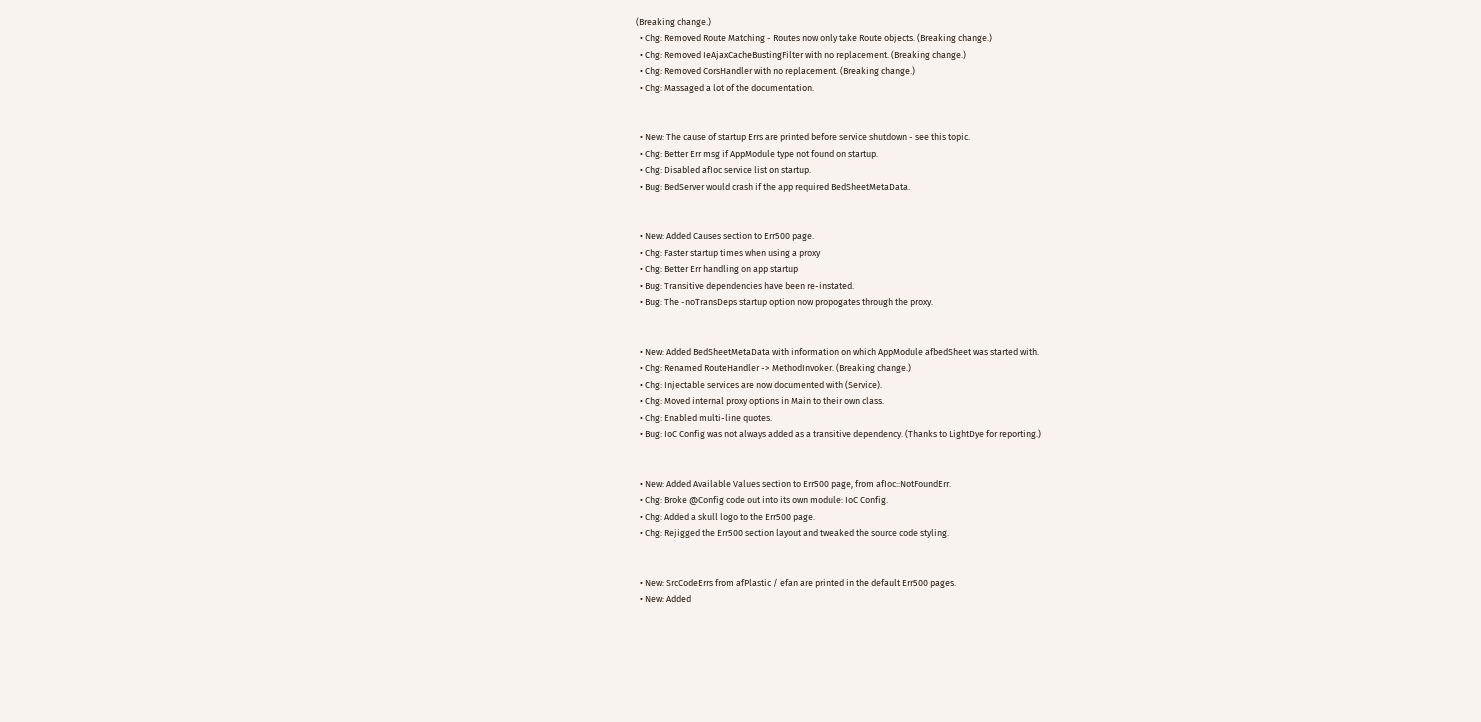(Breaking change.)
  • Chg: Removed Route Matching - Routes now only take Route objects. (Breaking change.)
  • Chg: Removed IeAjaxCacheBustingFilter with no replacement. (Breaking change.)
  • Chg: Removed CorsHandler with no replacement. (Breaking change.)
  • Chg: Massaged a lot of the documentation.


  • New: The cause of startup Errs are printed before service shutdown - see this topic.
  • Chg: Better Err msg if AppModule type not found on startup.
  • Chg: Disabled afIoc service list on startup.
  • Bug: BedServer would crash if the app required BedSheetMetaData.


  • New: Added Causes section to Err500 page.
  • Chg: Faster startup times when using a proxy
  • Chg: Better Err handling on app startup
  • Bug: Transitive dependencies have been re-instated.
  • Bug: The -noTransDeps startup option now propogates through the proxy.


  • New: Added BedSheetMetaData with information on which AppModule afbedSheet was started with.
  • Chg: Renamed RouteHandler -> MethodInvoker. (Breaking change.)
  • Chg: Injectable services are now documented with (Service).
  • Chg: Moved internal proxy options in Main to their own class.
  • Chg: Enabled multi-line quotes.
  • Bug: IoC Config was not always added as a transitive dependency. (Thanks to LightDye for reporting.)


  • New: Added Available Values section to Err500 page, from afIoc::NotFoundErr.
  • Chg: Broke @Config code out into its own module: IoC Config.
  • Chg: Added a skull logo to the Err500 page.
  • Chg: Rejigged the Err500 section layout and tweaked the source code styling.


  • New: SrcCodeErrs from afPlastic / efan are printed in the default Err500 pages.
  • New: Added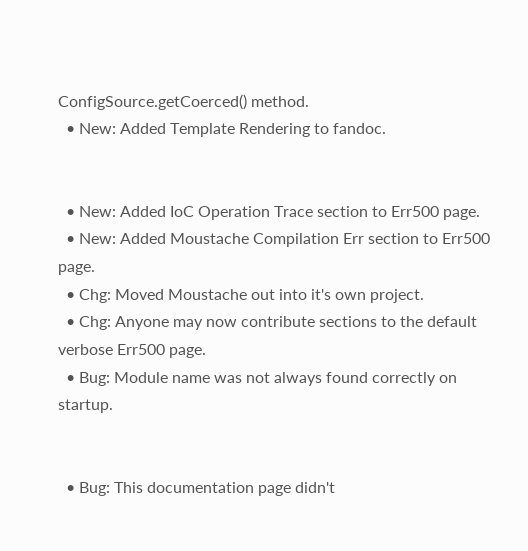ConfigSource.getCoerced() method.
  • New: Added Template Rendering to fandoc.


  • New: Added IoC Operation Trace section to Err500 page.
  • New: Added Moustache Compilation Err section to Err500 page.
  • Chg: Moved Moustache out into it's own project.
  • Chg: Anyone may now contribute sections to the default verbose Err500 page.
  • Bug: Module name was not always found correctly on startup.


  • Bug: This documentation page didn't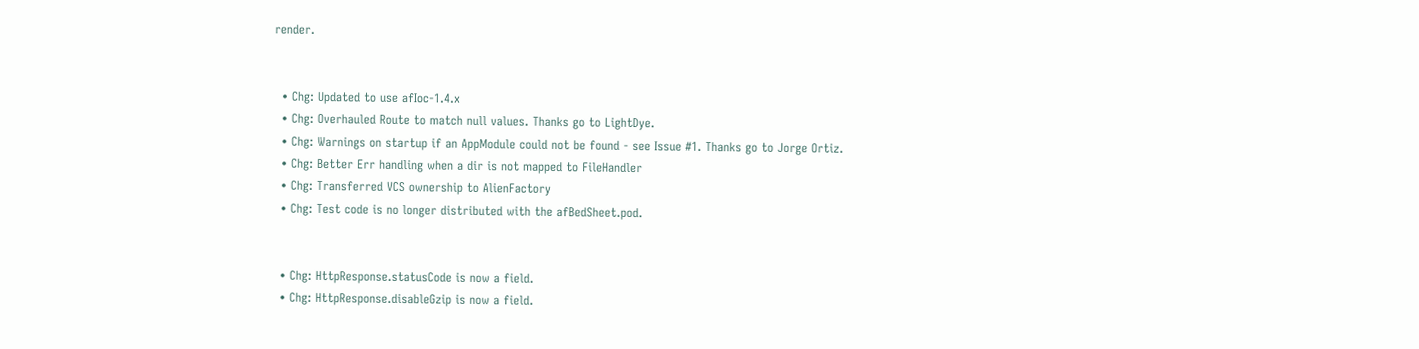render.


  • Chg: Updated to use afIoc-1.4.x
  • Chg: Overhauled Route to match null values. Thanks go to LightDye.
  • Chg: Warnings on startup if an AppModule could not be found - see Issue #1. Thanks go to Jorge Ortiz.
  • Chg: Better Err handling when a dir is not mapped to FileHandler
  • Chg: Transferred VCS ownership to AlienFactory
  • Chg: Test code is no longer distributed with the afBedSheet.pod.


  • Chg: HttpResponse.statusCode is now a field.
  • Chg: HttpResponse.disableGzip is now a field.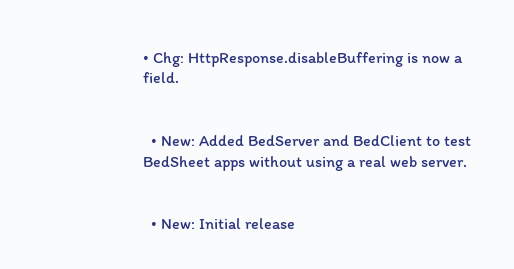• Chg: HttpResponse.disableBuffering is now a field.


  • New: Added BedServer and BedClient to test BedSheet apps without using a real web server.


  • New: Initial release